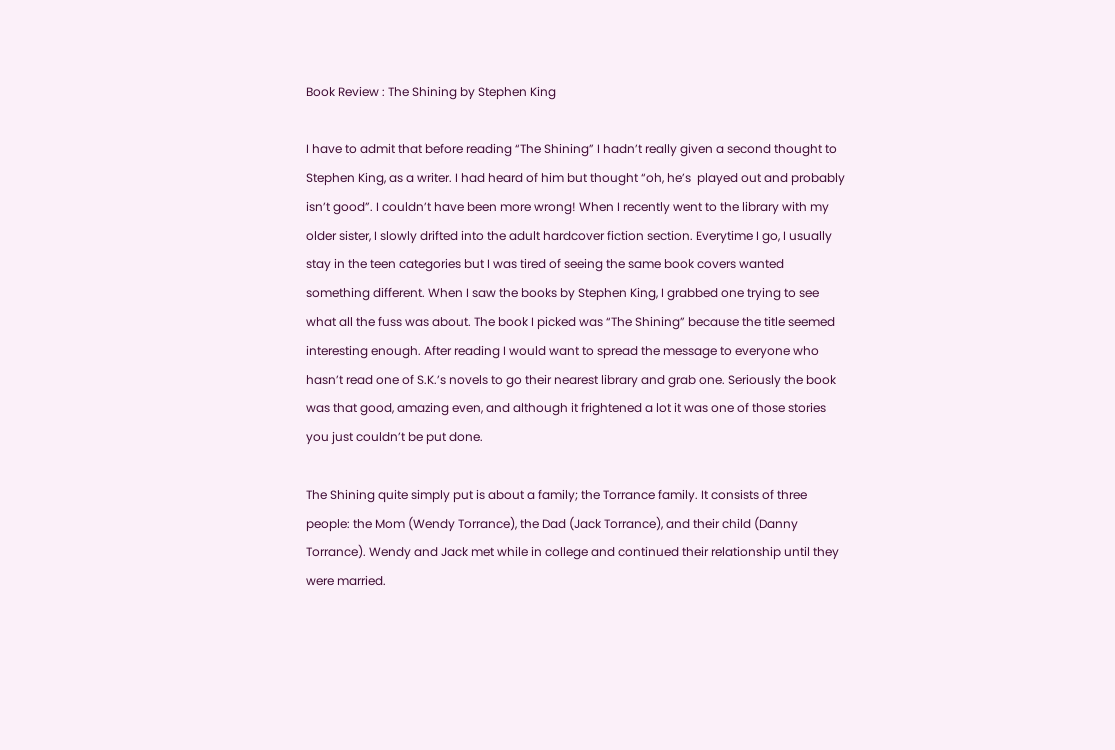Book Review : The Shining by Stephen King

I have to admit that before reading “The Shining” I hadn’t really given a second thought to Stephen King, as a writer. I had heard of him but thought “oh, he’s  played out and probably isn’t good”. I couldn’t have been more wrong! When I recently went to the library with my older sister, I slowly drifted into the adult hardcover fiction section. Everytime I go, I usually stay in the teen categories but I was tired of seeing the same book covers wanted something different. When I saw the books by Stephen King, I grabbed one trying to see what all the fuss was about. The book I picked was “The Shining” because the title seemed interesting enough. After reading I would want to spread the message to everyone who hasn’t read one of S.K.’s novels to go their nearest library and grab one. Seriously the book was that good, amazing even, and although it frightened a lot it was one of those stories you just couldn’t be put done.

The Shining quite simply put is about a family; the Torrance family. It consists of three people: the Mom (Wendy Torrance), the Dad (Jack Torrance), and their child (Danny Torrance). Wendy and Jack met while in college and continued their relationship until they were married.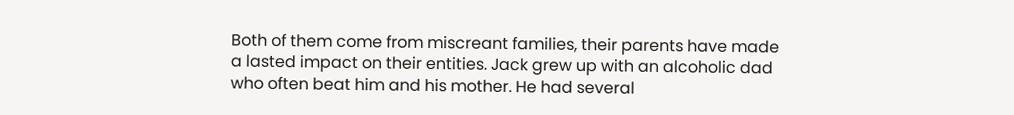Both of them come from miscreant families, their parents have made a lasted impact on their entities. Jack grew up with an alcoholic dad who often beat him and his mother. He had several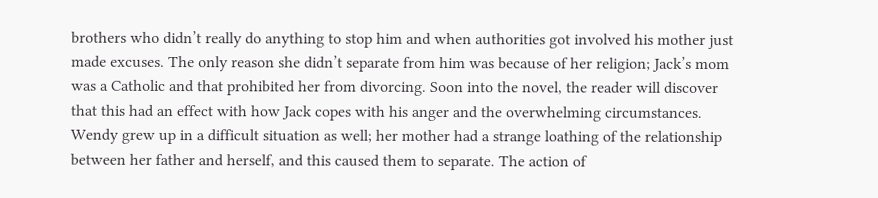brothers who didn’t really do anything to stop him and when authorities got involved his mother just made excuses. The only reason she didn’t separate from him was because of her religion; Jack’s mom was a Catholic and that prohibited her from divorcing. Soon into the novel, the reader will discover that this had an effect with how Jack copes with his anger and the overwhelming circumstances.  Wendy grew up in a difficult situation as well; her mother had a strange loathing of the relationship between her father and herself, and this caused them to separate. The action of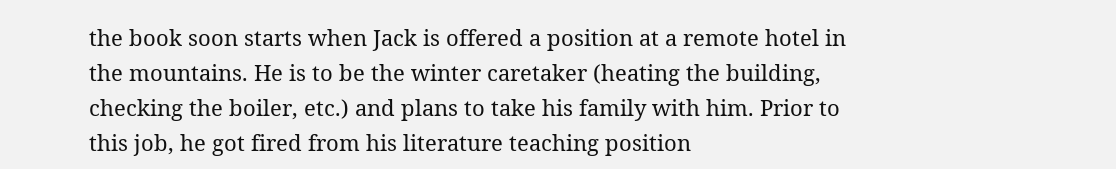the book soon starts when Jack is offered a position at a remote hotel in the mountains. He is to be the winter caretaker (heating the building, checking the boiler, etc.) and plans to take his family with him. Prior to this job, he got fired from his literature teaching position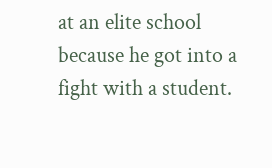at an elite school because he got into a fight with a student.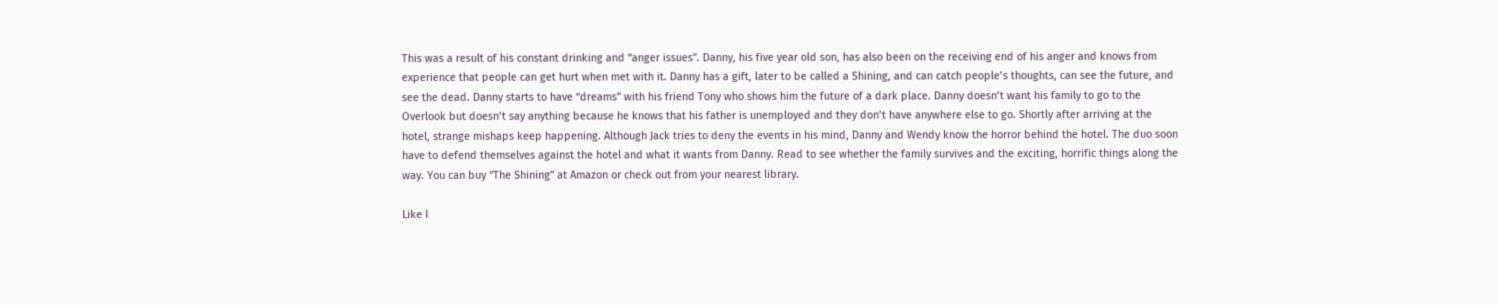This was a result of his constant drinking and “anger issues”. Danny, his five year old son, has also been on the receiving end of his anger and knows from experience that people can get hurt when met with it. Danny has a gift, later to be called a Shining, and can catch people’s thoughts, can see the future, and see the dead. Danny starts to have “dreams” with his friend Tony who shows him the future of a dark place. Danny doesn’t want his family to go to the Overlook but doesn’t say anything because he knows that his father is unemployed and they don’t have anywhere else to go. Shortly after arriving at the hotel, strange mishaps keep happening. Although Jack tries to deny the events in his mind, Danny and Wendy know the horror behind the hotel. The duo soon have to defend themselves against the hotel and what it wants from Danny. Read to see whether the family survives and the exciting, horrific things along the way. You can buy “The Shining” at Amazon or check out from your nearest library.

Like I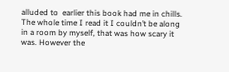alluded to  earlier this book had me in chills. The whole time I read it I couldn’t be along in a room by myself, that was how scary it was. However the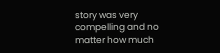story was very compelling and no matter how much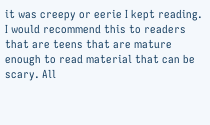it was creepy or eerie I kept reading. I would recommend this to readers that are teens that are mature enough to read material that can be scary. All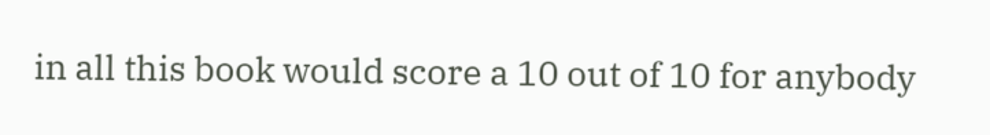in all this book would score a 10 out of 10 for anybody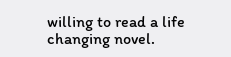willing to read a life changing novel.